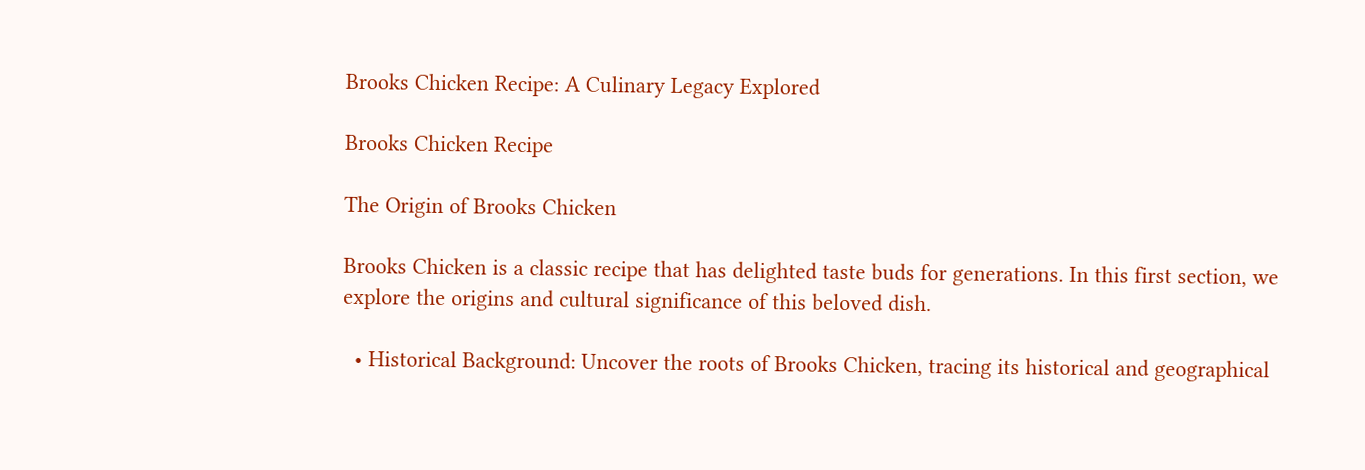Brooks Chicken Recipe: A Culinary Legacy Explored

Brooks Chicken Recipe

The Origin of Brooks Chicken

Brooks Chicken is a classic recipe that has delighted taste buds for generations. In this first section, we explore the origins and cultural significance of this beloved dish.

  • Historical Background: Uncover the roots of Brooks Chicken, tracing its historical and geographical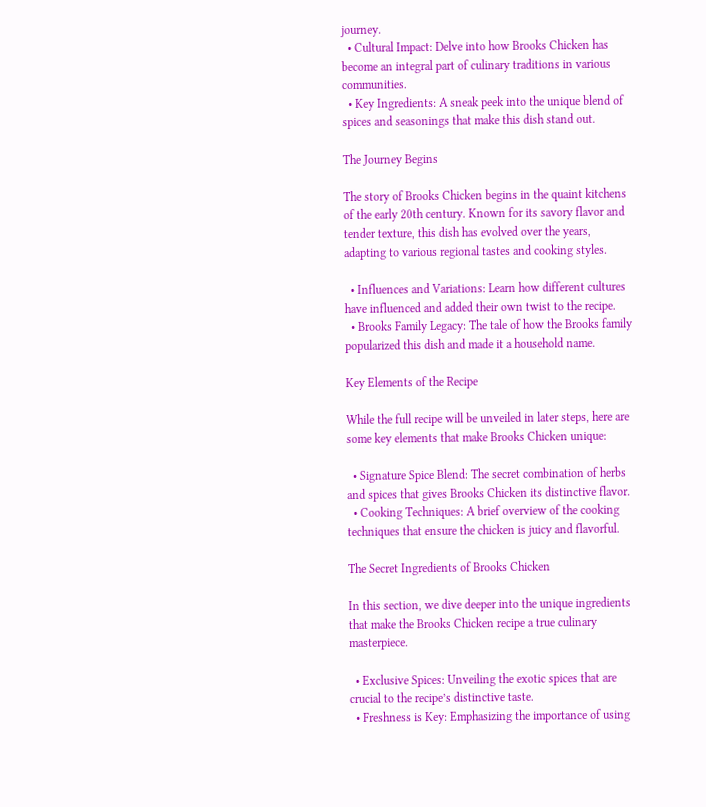journey.
  • Cultural Impact: Delve into how Brooks Chicken has become an integral part of culinary traditions in various communities.
  • Key Ingredients: A sneak peek into the unique blend of spices and seasonings that make this dish stand out.

The Journey Begins

The story of Brooks Chicken begins in the quaint kitchens of the early 20th century. Known for its savory flavor and tender texture, this dish has evolved over the years, adapting to various regional tastes and cooking styles.

  • Influences and Variations: Learn how different cultures have influenced and added their own twist to the recipe.
  • Brooks Family Legacy: The tale of how the Brooks family popularized this dish and made it a household name.

Key Elements of the Recipe

While the full recipe will be unveiled in later steps, here are some key elements that make Brooks Chicken unique:

  • Signature Spice Blend: The secret combination of herbs and spices that gives Brooks Chicken its distinctive flavor.
  • Cooking Techniques: A brief overview of the cooking techniques that ensure the chicken is juicy and flavorful.

The Secret Ingredients of Brooks Chicken

In this section, we dive deeper into the unique ingredients that make the Brooks Chicken recipe a true culinary masterpiece.

  • Exclusive Spices: Unveiling the exotic spices that are crucial to the recipe’s distinctive taste.
  • Freshness is Key: Emphasizing the importance of using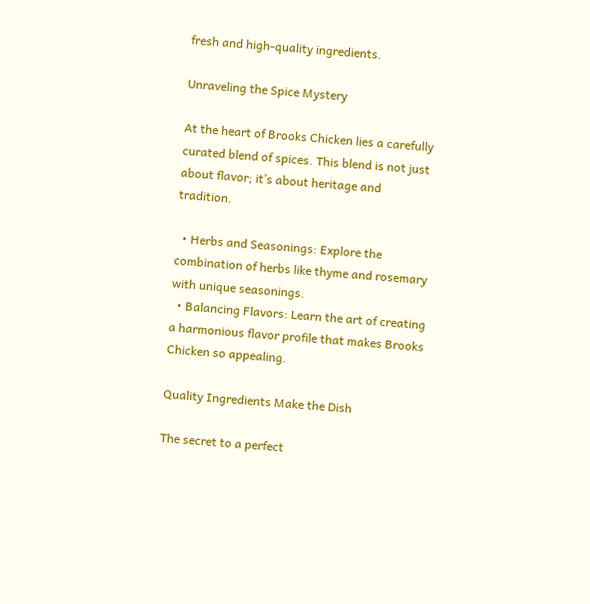fresh and high-quality ingredients.

Unraveling the Spice Mystery

At the heart of Brooks Chicken lies a carefully curated blend of spices. This blend is not just about flavor; it’s about heritage and tradition.

  • Herbs and Seasonings: Explore the combination of herbs like thyme and rosemary with unique seasonings.
  • Balancing Flavors: Learn the art of creating a harmonious flavor profile that makes Brooks Chicken so appealing.

Quality Ingredients Make the Dish

The secret to a perfect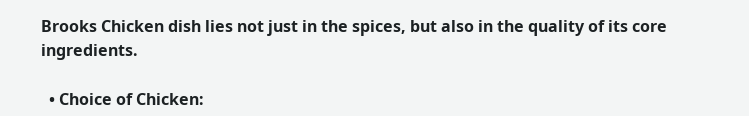Brooks Chicken dish lies not just in the spices, but also in the quality of its core ingredients.

  • Choice of Chicken: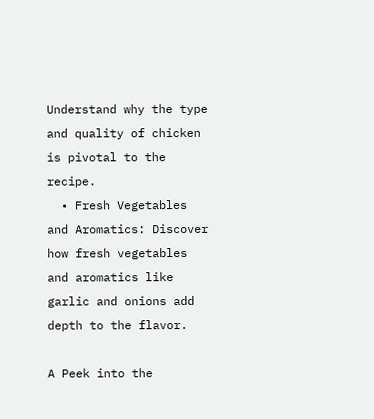Understand why the type and quality of chicken is pivotal to the recipe.
  • Fresh Vegetables and Aromatics: Discover how fresh vegetables and aromatics like garlic and onions add depth to the flavor.

A Peek into the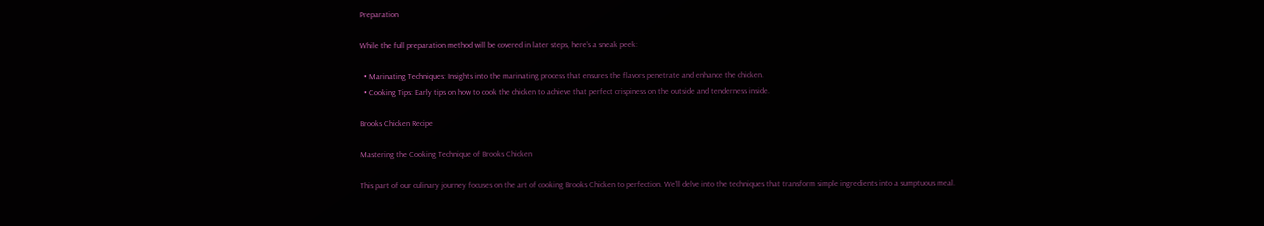Preparation

While the full preparation method will be covered in later steps, here’s a sneak peek:

  • Marinating Techniques: Insights into the marinating process that ensures the flavors penetrate and enhance the chicken.
  • Cooking Tips: Early tips on how to cook the chicken to achieve that perfect crispiness on the outside and tenderness inside.

Brooks Chicken Recipe

Mastering the Cooking Technique of Brooks Chicken

This part of our culinary journey focuses on the art of cooking Brooks Chicken to perfection. We’ll delve into the techniques that transform simple ingredients into a sumptuous meal.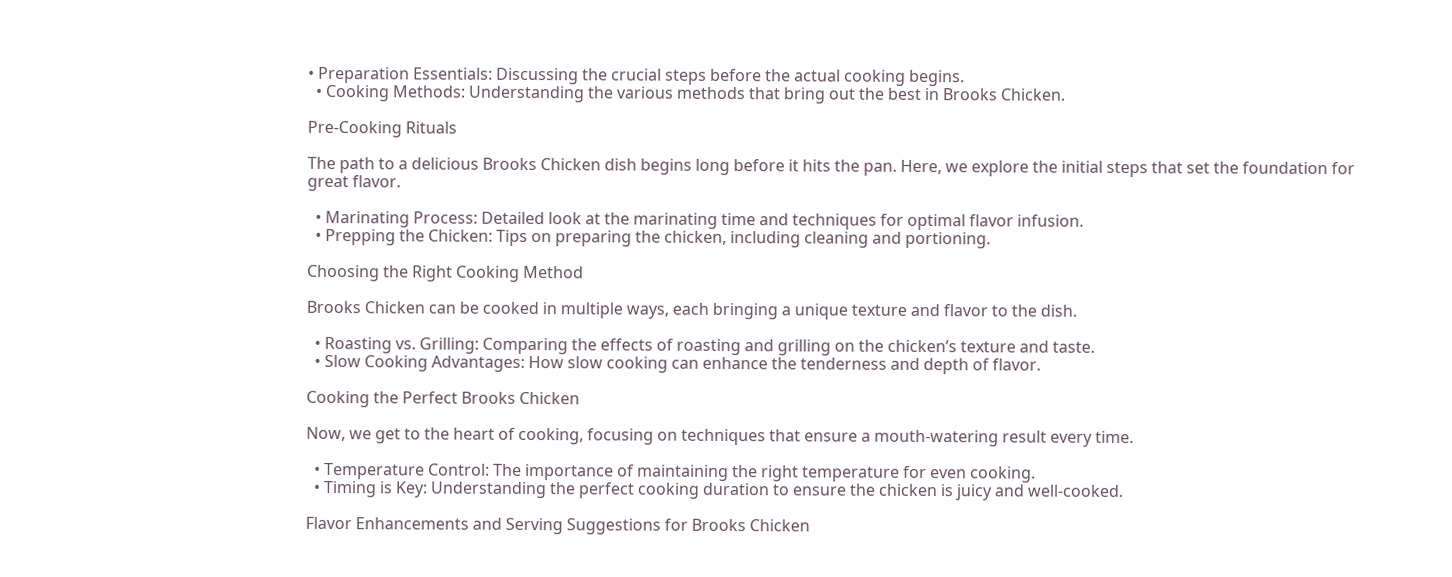• Preparation Essentials: Discussing the crucial steps before the actual cooking begins.
  • Cooking Methods: Understanding the various methods that bring out the best in Brooks Chicken.

Pre-Cooking Rituals

The path to a delicious Brooks Chicken dish begins long before it hits the pan. Here, we explore the initial steps that set the foundation for great flavor.

  • Marinating Process: Detailed look at the marinating time and techniques for optimal flavor infusion.
  • Prepping the Chicken: Tips on preparing the chicken, including cleaning and portioning.

Choosing the Right Cooking Method

Brooks Chicken can be cooked in multiple ways, each bringing a unique texture and flavor to the dish.

  • Roasting vs. Grilling: Comparing the effects of roasting and grilling on the chicken’s texture and taste.
  • Slow Cooking Advantages: How slow cooking can enhance the tenderness and depth of flavor.

Cooking the Perfect Brooks Chicken

Now, we get to the heart of cooking, focusing on techniques that ensure a mouth-watering result every time.

  • Temperature Control: The importance of maintaining the right temperature for even cooking.
  • Timing is Key: Understanding the perfect cooking duration to ensure the chicken is juicy and well-cooked.

Flavor Enhancements and Serving Suggestions for Brooks Chicken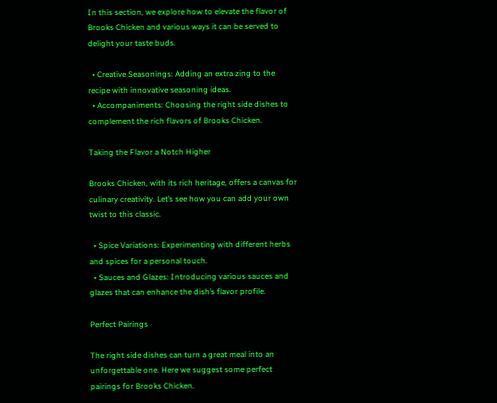In this section, we explore how to elevate the flavor of Brooks Chicken and various ways it can be served to delight your taste buds.

  • Creative Seasonings: Adding an extra zing to the recipe with innovative seasoning ideas.
  • Accompaniments: Choosing the right side dishes to complement the rich flavors of Brooks Chicken.

Taking the Flavor a Notch Higher

Brooks Chicken, with its rich heritage, offers a canvas for culinary creativity. Let’s see how you can add your own twist to this classic.

  • Spice Variations: Experimenting with different herbs and spices for a personal touch.
  • Sauces and Glazes: Introducing various sauces and glazes that can enhance the dish’s flavor profile.

Perfect Pairings

The right side dishes can turn a great meal into an unforgettable one. Here we suggest some perfect pairings for Brooks Chicken.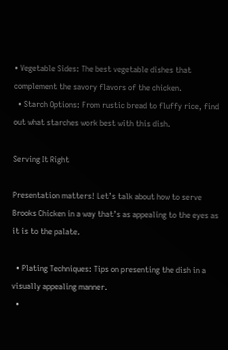• Vegetable Sides: The best vegetable dishes that complement the savory flavors of the chicken.
  • Starch Options: From rustic bread to fluffy rice, find out what starches work best with this dish.

Serving It Right

Presentation matters! Let’s talk about how to serve Brooks Chicken in a way that’s as appealing to the eyes as it is to the palate.

  • Plating Techniques: Tips on presenting the dish in a visually appealing manner.
  •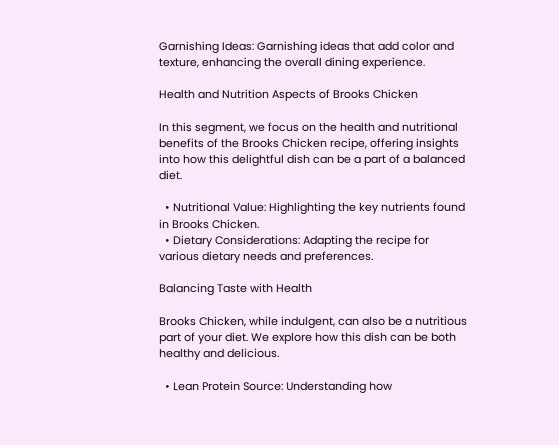Garnishing Ideas: Garnishing ideas that add color and texture, enhancing the overall dining experience.

Health and Nutrition Aspects of Brooks Chicken

In this segment, we focus on the health and nutritional benefits of the Brooks Chicken recipe, offering insights into how this delightful dish can be a part of a balanced diet.

  • Nutritional Value: Highlighting the key nutrients found in Brooks Chicken.
  • Dietary Considerations: Adapting the recipe for various dietary needs and preferences.

Balancing Taste with Health

Brooks Chicken, while indulgent, can also be a nutritious part of your diet. We explore how this dish can be both healthy and delicious.

  • Lean Protein Source: Understanding how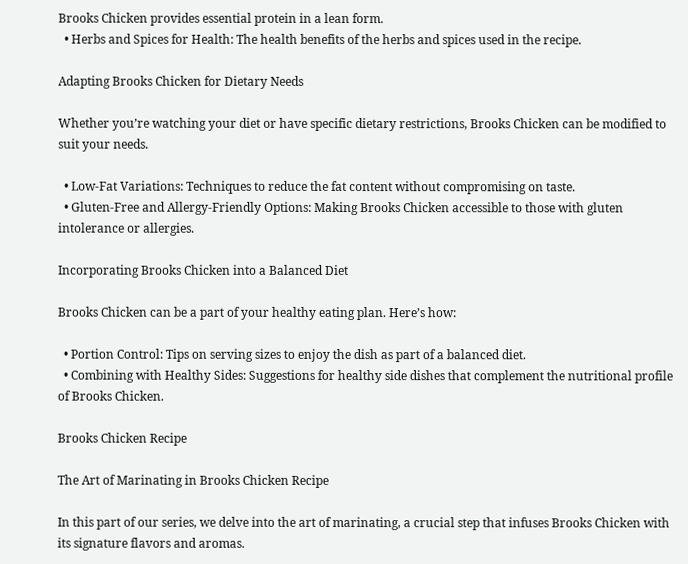Brooks Chicken provides essential protein in a lean form.
  • Herbs and Spices for Health: The health benefits of the herbs and spices used in the recipe.

Adapting Brooks Chicken for Dietary Needs

Whether you’re watching your diet or have specific dietary restrictions, Brooks Chicken can be modified to suit your needs.

  • Low-Fat Variations: Techniques to reduce the fat content without compromising on taste.
  • Gluten-Free and Allergy-Friendly Options: Making Brooks Chicken accessible to those with gluten intolerance or allergies.

Incorporating Brooks Chicken into a Balanced Diet

Brooks Chicken can be a part of your healthy eating plan. Here’s how:

  • Portion Control: Tips on serving sizes to enjoy the dish as part of a balanced diet.
  • Combining with Healthy Sides: Suggestions for healthy side dishes that complement the nutritional profile of Brooks Chicken.

Brooks Chicken Recipe

The Art of Marinating in Brooks Chicken Recipe

In this part of our series, we delve into the art of marinating, a crucial step that infuses Brooks Chicken with its signature flavors and aromas.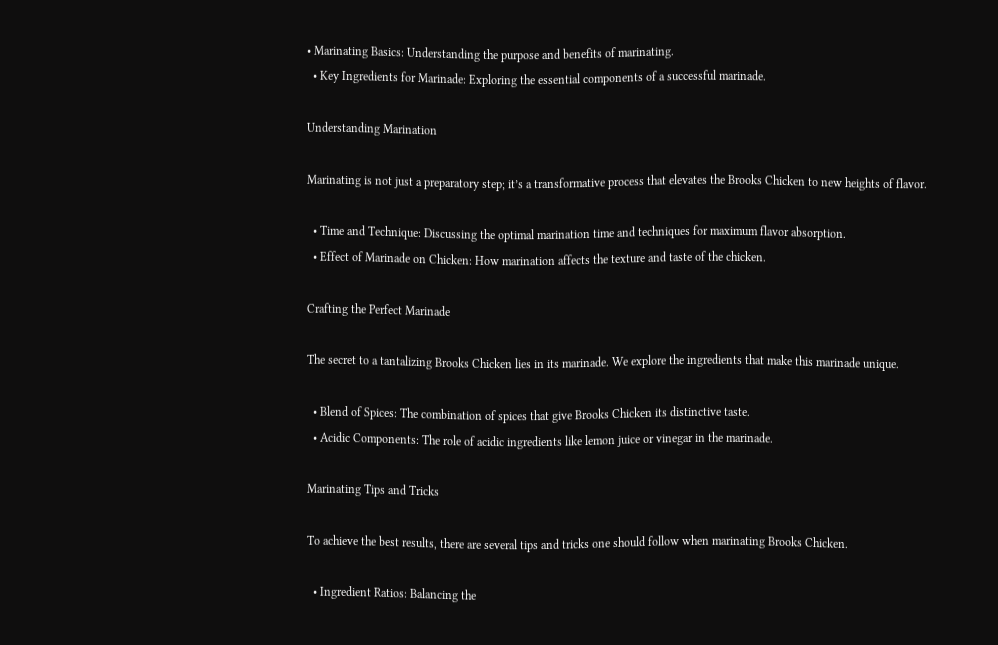• Marinating Basics: Understanding the purpose and benefits of marinating.
  • Key Ingredients for Marinade: Exploring the essential components of a successful marinade.

Understanding Marination

Marinating is not just a preparatory step; it’s a transformative process that elevates the Brooks Chicken to new heights of flavor.

  • Time and Technique: Discussing the optimal marination time and techniques for maximum flavor absorption.
  • Effect of Marinade on Chicken: How marination affects the texture and taste of the chicken.

Crafting the Perfect Marinade

The secret to a tantalizing Brooks Chicken lies in its marinade. We explore the ingredients that make this marinade unique.

  • Blend of Spices: The combination of spices that give Brooks Chicken its distinctive taste.
  • Acidic Components: The role of acidic ingredients like lemon juice or vinegar in the marinade.

Marinating Tips and Tricks

To achieve the best results, there are several tips and tricks one should follow when marinating Brooks Chicken.

  • Ingredient Ratios: Balancing the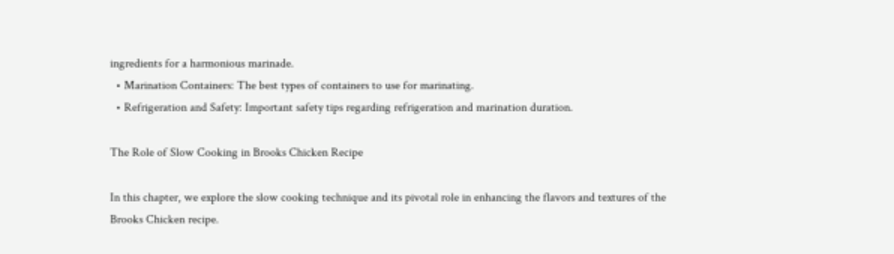ingredients for a harmonious marinade.
  • Marination Containers: The best types of containers to use for marinating.
  • Refrigeration and Safety: Important safety tips regarding refrigeration and marination duration.

The Role of Slow Cooking in Brooks Chicken Recipe

In this chapter, we explore the slow cooking technique and its pivotal role in enhancing the flavors and textures of the Brooks Chicken recipe.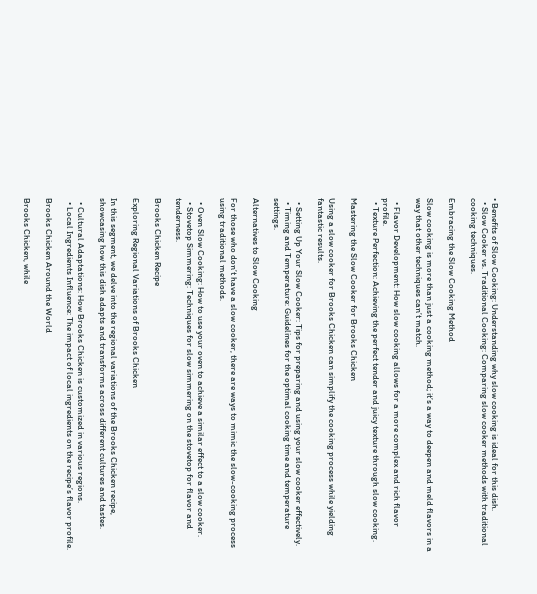• Benefits of Slow Cooking: Understanding why slow cooking is ideal for this dish.
  • Slow Cooker vs. Traditional Cooking: Comparing slow cooker methods with traditional cooking techniques.

Embracing the Slow Cooking Method

Slow cooking is more than just a cooking method; it’s a way to deepen and meld flavors in a way that other techniques can’t match.

  • Flavor Development: How slow cooking allows for a more complex and rich flavor profile.
  • Texture Perfection: Achieving the perfect tender and juicy texture through slow cooking.

Mastering the Slow Cooker for Brooks Chicken

Using a slow cooker for Brooks Chicken can simplify the cooking process while yielding fantastic results.

  • Setting Up Your Slow Cooker: Tips for preparing and using your slow cooker effectively.
  • Timing and Temperature: Guidelines for the optimal cooking time and temperature settings.

Alternatives to Slow Cooking

For those who don’t have a slow cooker, there are ways to mimic the slow-cooking process using traditional methods.

  • Oven Slow Cooking: How to use your oven to achieve a similar effect to a slow cooker.
  • Stovetop Simmering: Techniques for slow simmering on the stovetop for flavor and tenderness.

Brooks Chicken Recipe

Exploring Regional Variations of Brooks Chicken

In this segment, we delve into the regional variations of the Brooks Chicken recipe, showcasing how this dish adapts and transforms across different cultures and tastes.

  • Cultural Adaptations: How Brooks Chicken is customized in various regions.
  • Local Ingredients Influence: The impact of local ingredients on the recipe’s flavor profile.

Brooks Chicken Around the World

Brooks Chicken, while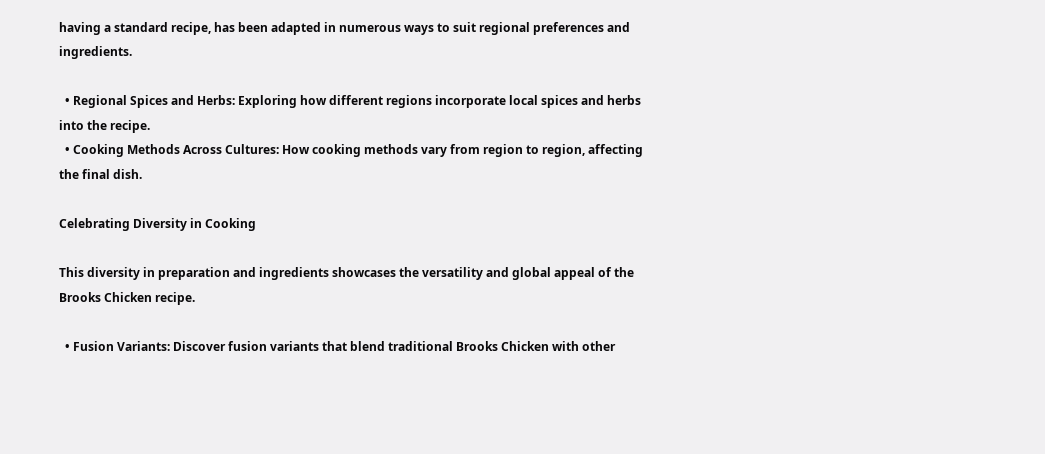having a standard recipe, has been adapted in numerous ways to suit regional preferences and ingredients.

  • Regional Spices and Herbs: Exploring how different regions incorporate local spices and herbs into the recipe.
  • Cooking Methods Across Cultures: How cooking methods vary from region to region, affecting the final dish.

Celebrating Diversity in Cooking

This diversity in preparation and ingredients showcases the versatility and global appeal of the Brooks Chicken recipe.

  • Fusion Variants: Discover fusion variants that blend traditional Brooks Chicken with other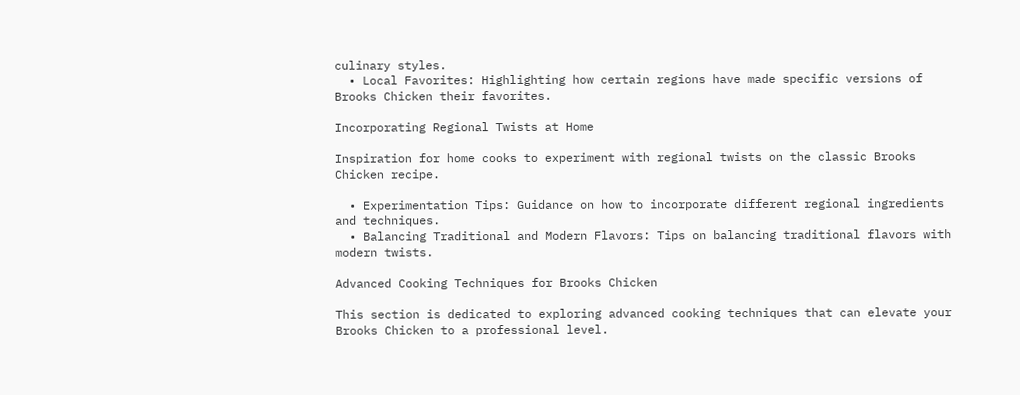culinary styles.
  • Local Favorites: Highlighting how certain regions have made specific versions of Brooks Chicken their favorites.

Incorporating Regional Twists at Home

Inspiration for home cooks to experiment with regional twists on the classic Brooks Chicken recipe.

  • Experimentation Tips: Guidance on how to incorporate different regional ingredients and techniques.
  • Balancing Traditional and Modern Flavors: Tips on balancing traditional flavors with modern twists.

Advanced Cooking Techniques for Brooks Chicken

This section is dedicated to exploring advanced cooking techniques that can elevate your Brooks Chicken to a professional level.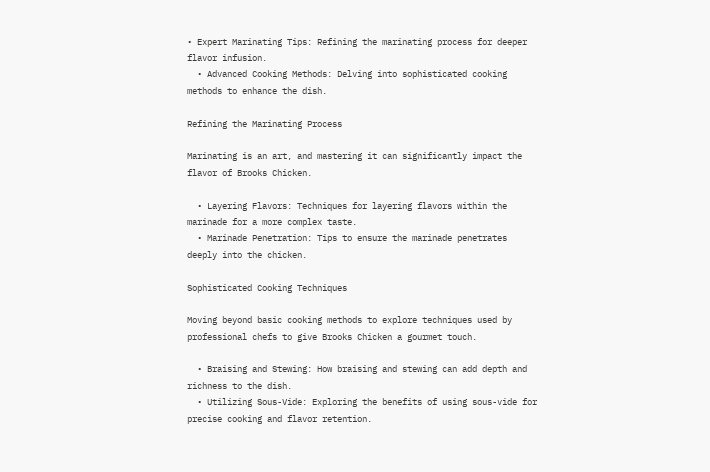• Expert Marinating Tips: Refining the marinating process for deeper flavor infusion.
  • Advanced Cooking Methods: Delving into sophisticated cooking methods to enhance the dish.

Refining the Marinating Process

Marinating is an art, and mastering it can significantly impact the flavor of Brooks Chicken.

  • Layering Flavors: Techniques for layering flavors within the marinade for a more complex taste.
  • Marinade Penetration: Tips to ensure the marinade penetrates deeply into the chicken.

Sophisticated Cooking Techniques

Moving beyond basic cooking methods to explore techniques used by professional chefs to give Brooks Chicken a gourmet touch.

  • Braising and Stewing: How braising and stewing can add depth and richness to the dish.
  • Utilizing Sous-Vide: Exploring the benefits of using sous-vide for precise cooking and flavor retention.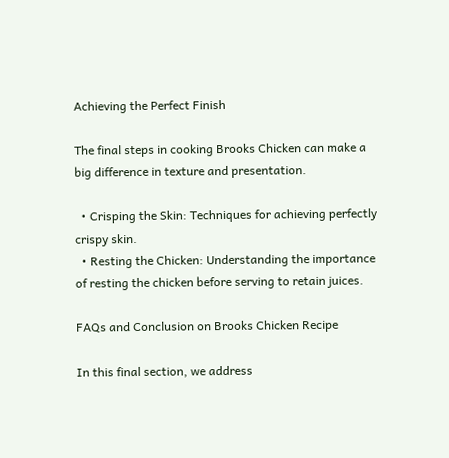Achieving the Perfect Finish

The final steps in cooking Brooks Chicken can make a big difference in texture and presentation.

  • Crisping the Skin: Techniques for achieving perfectly crispy skin.
  • Resting the Chicken: Understanding the importance of resting the chicken before serving to retain juices.

FAQs and Conclusion on Brooks Chicken Recipe

In this final section, we address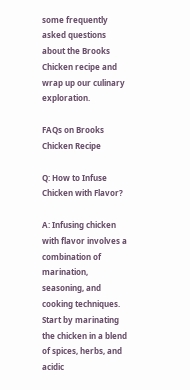some frequently asked questions about the Brooks Chicken recipe and wrap up our culinary exploration.

FAQs on Brooks Chicken Recipe

Q: How to Infuse Chicken with Flavor?

A: Infusing chicken with flavor involves a combination of marination, seasoning, and cooking techniques. Start by marinating the chicken in a blend of spices, herbs, and acidic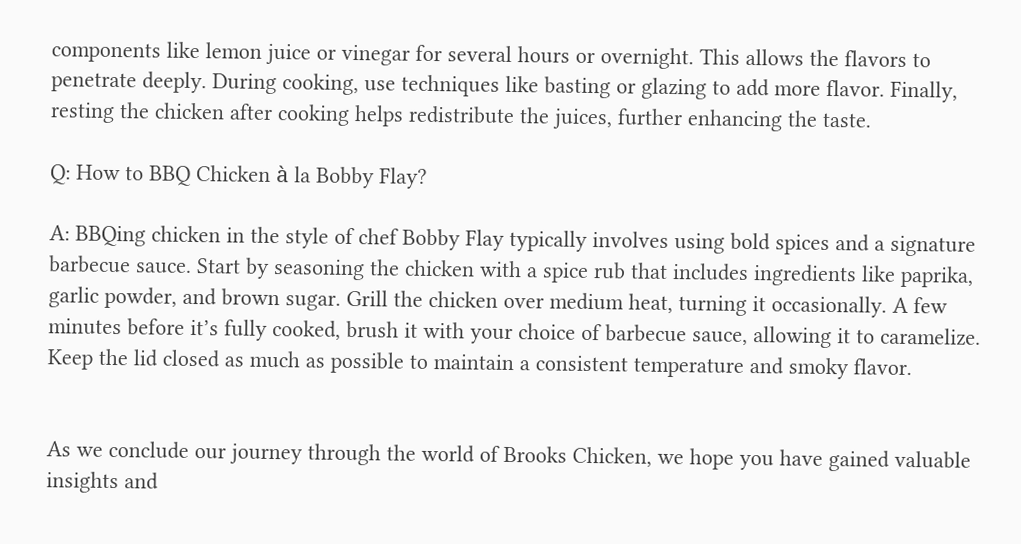components like lemon juice or vinegar for several hours or overnight. This allows the flavors to penetrate deeply. During cooking, use techniques like basting or glazing to add more flavor. Finally, resting the chicken after cooking helps redistribute the juices, further enhancing the taste.

Q: How to BBQ Chicken à la Bobby Flay?

A: BBQing chicken in the style of chef Bobby Flay typically involves using bold spices and a signature barbecue sauce. Start by seasoning the chicken with a spice rub that includes ingredients like paprika, garlic powder, and brown sugar. Grill the chicken over medium heat, turning it occasionally. A few minutes before it’s fully cooked, brush it with your choice of barbecue sauce, allowing it to caramelize. Keep the lid closed as much as possible to maintain a consistent temperature and smoky flavor.


As we conclude our journey through the world of Brooks Chicken, we hope you have gained valuable insights and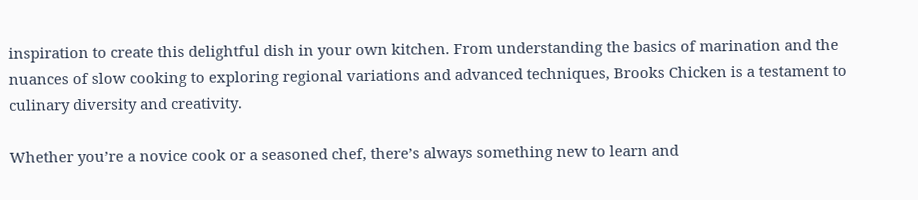inspiration to create this delightful dish in your own kitchen. From understanding the basics of marination and the nuances of slow cooking to exploring regional variations and advanced techniques, Brooks Chicken is a testament to culinary diversity and creativity.

Whether you’re a novice cook or a seasoned chef, there’s always something new to learn and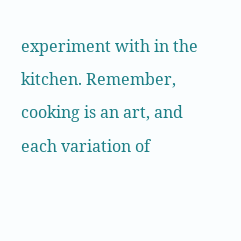experiment with in the kitchen. Remember, cooking is an art, and each variation of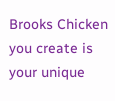Brooks Chicken you create is your unique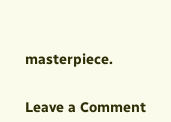masterpiece.


Leave a Comment